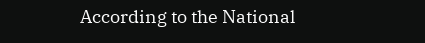According to the National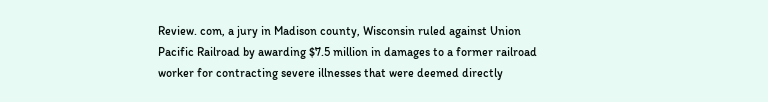Review. com, a jury in Madison county, Wisconsin ruled against Union Pacific Railroad by awarding $7.5 million in damages to a former railroad worker for contracting severe illnesses that were deemed directly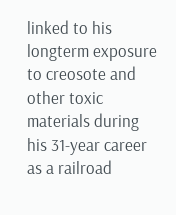linked to his longterm exposure to creosote and other toxic materials during his 31-year career as a railroad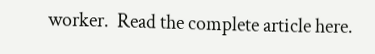worker.  Read the complete article here.